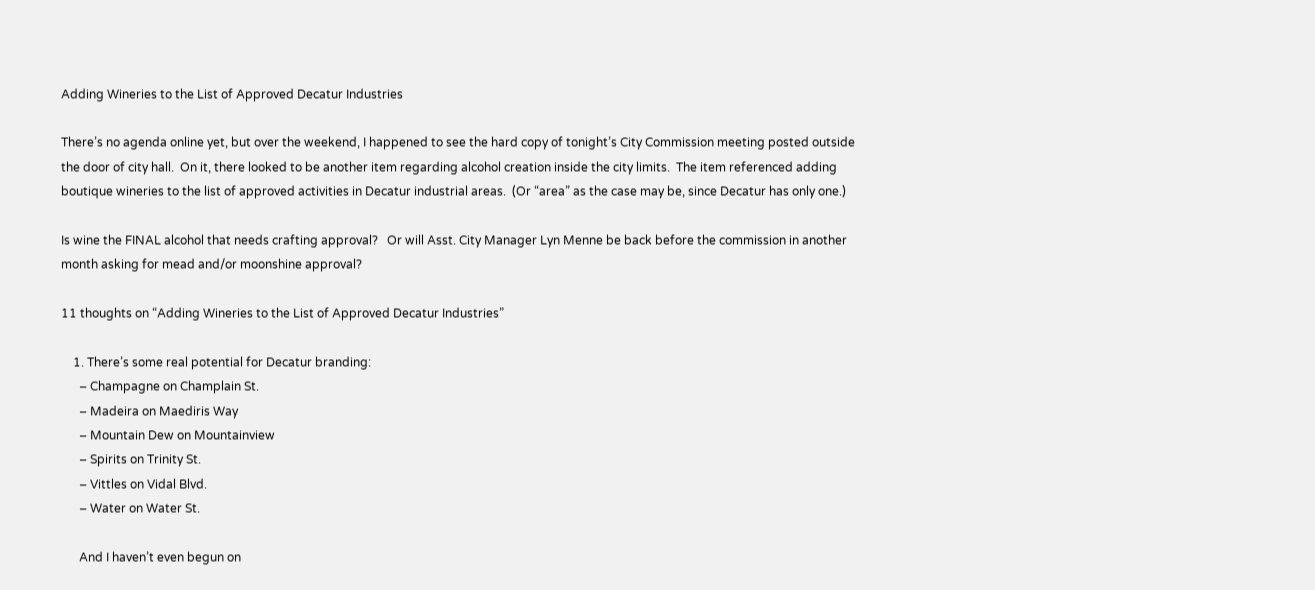Adding Wineries to the List of Approved Decatur Industries

There’s no agenda online yet, but over the weekend, I happened to see the hard copy of tonight’s City Commission meeting posted outside the door of city hall.  On it, there looked to be another item regarding alcohol creation inside the city limits.  The item referenced adding boutique wineries to the list of approved activities in Decatur industrial areas.  (Or “area” as the case may be, since Decatur has only one.)

Is wine the FINAL alcohol that needs crafting approval?   Or will Asst. City Manager Lyn Menne be back before the commission in another month asking for mead and/or moonshine approval?

11 thoughts on “Adding Wineries to the List of Approved Decatur Industries”

    1. There’s some real potential for Decatur branding:
      – Champagne on Champlain St.
      – Madeira on Maediris Way
      – Mountain Dew on Mountainview
      – Spirits on Trinity St.
      – Vittles on Vidal Blvd.
      – Water on Water St.

      And I haven’t even begun on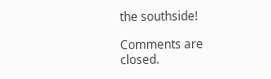the southside!

Comments are closed.